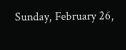Sunday, February 26,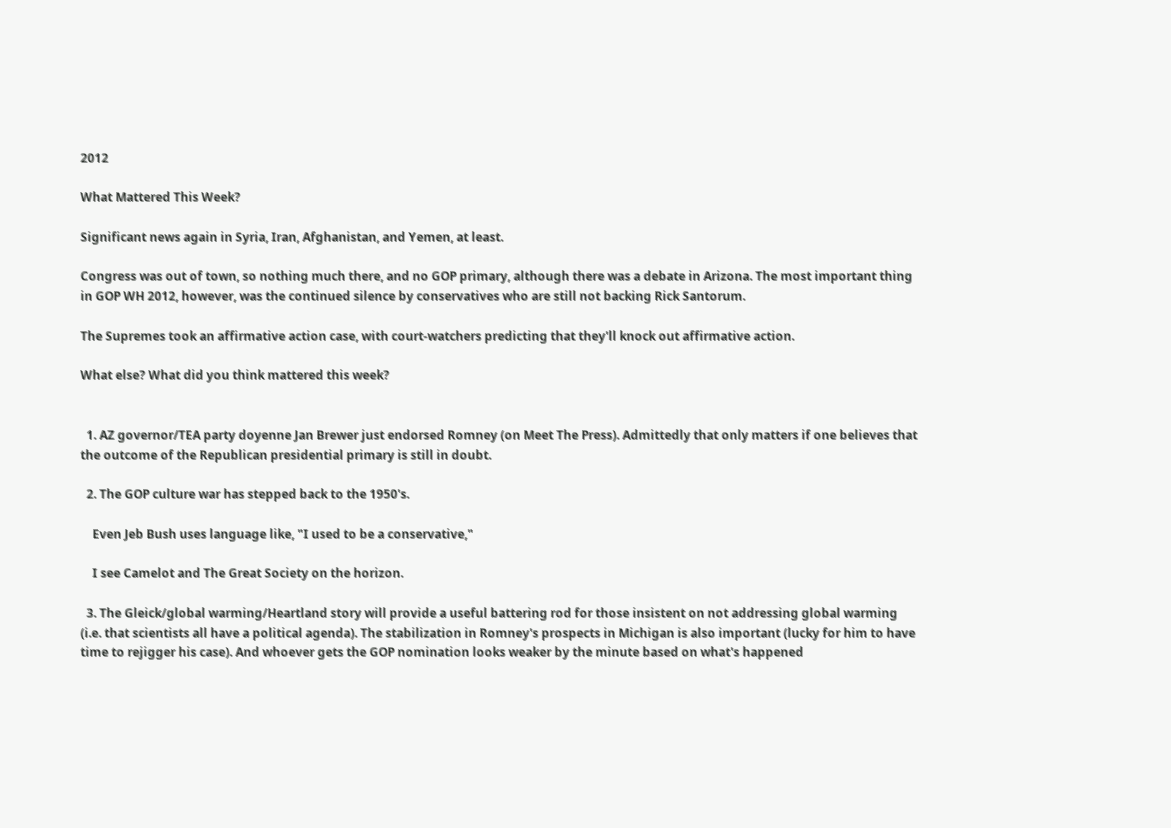2012

What Mattered This Week?

Significant news again in Syria, Iran, Afghanistan, and Yemen, at least.

Congress was out of town, so nothing much there, and no GOP primary, although there was a debate in Arizona. The most important thing in GOP WH 2012, however, was the continued silence by conservatives who are still not backing Rick Santorum.

The Supremes took an affirmative action case, with court-watchers predicting that they'll knock out affirmative action.

What else? What did you think mattered this week?


  1. AZ governor/TEA party doyenne Jan Brewer just endorsed Romney (on Meet The Press). Admittedly that only matters if one believes that the outcome of the Republican presidential primary is still in doubt.

  2. The GOP culture war has stepped back to the 1950's.

    Even Jeb Bush uses language like, "I used to be a conservative,"

    I see Camelot and The Great Society on the horizon.

  3. The Gleick/global warming/Heartland story will provide a useful battering rod for those insistent on not addressing global warming (i.e. that scientists all have a political agenda). The stabilization in Romney's prospects in Michigan is also important (lucky for him to have time to rejigger his case). And whoever gets the GOP nomination looks weaker by the minute based on what's happened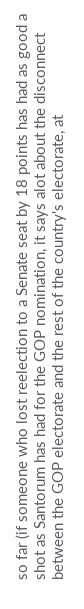so far (if someone who lost reelection to a Senate seat by 18 points has had as good a shot as Santorum has had for the GOP nomination, it says alot about the disconnect between the GOP electorate and the rest of the country's electorate, at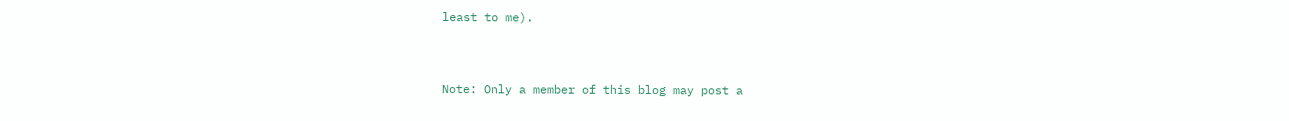least to me).


Note: Only a member of this blog may post a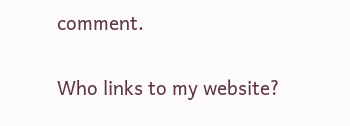comment.

Who links to my website?